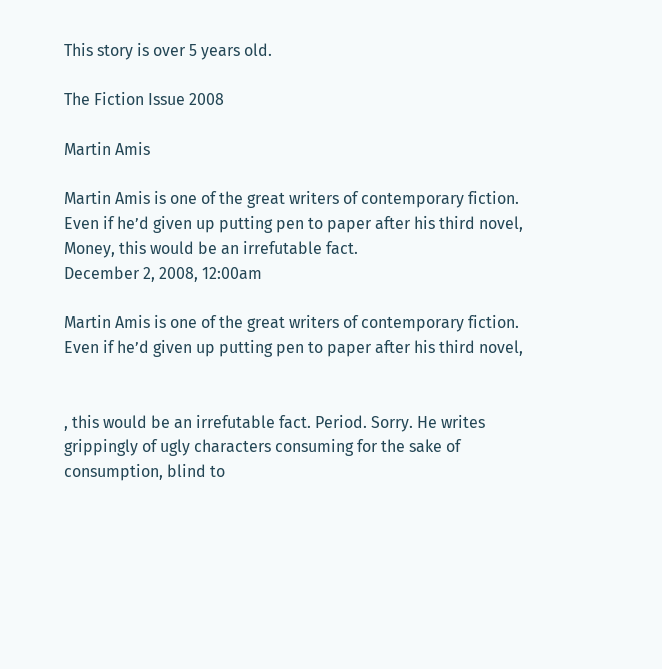This story is over 5 years old.

The Fiction Issue 2008

Martin Amis

Martin Amis is one of the great writers of contemporary fiction. Even if he’d given up putting pen to paper after his third novel, Money, this would be an irrefutable fact.
December 2, 2008, 12:00am

Martin Amis is one of the great writers of contemporary fiction. Even if he’d given up putting pen to paper after his third novel,


, this would be an irrefutable fact. Period. Sorry. He writes grippingly of ugly characters consuming for the sake of consumption, blind to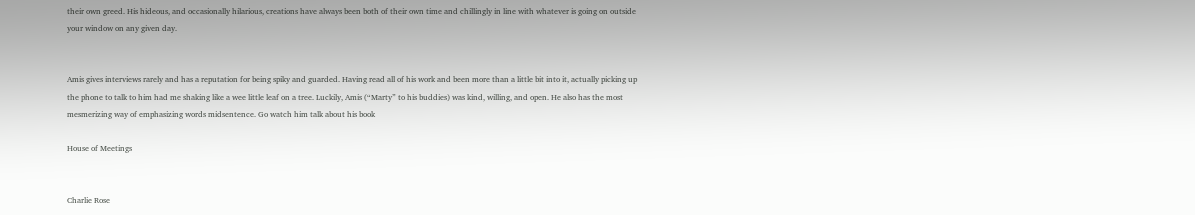their own greed. His hideous, and occasionally hilarious, creations have always been both of their own time and chillingly in line with whatever is going on outside your window on any given day.


Amis gives interviews rarely and has a reputation for being spiky and guarded. Having read all of his work and been more than a little bit into it, actually picking up the phone to talk to him had me shaking like a wee little leaf on a tree. Luckily, Amis (“Marty” to his buddies) was kind, willing, and open. He also has the most mesmerizing way of emphasizing words midsentence. Go watch him talk about his book

House of Meetings


Charlie Rose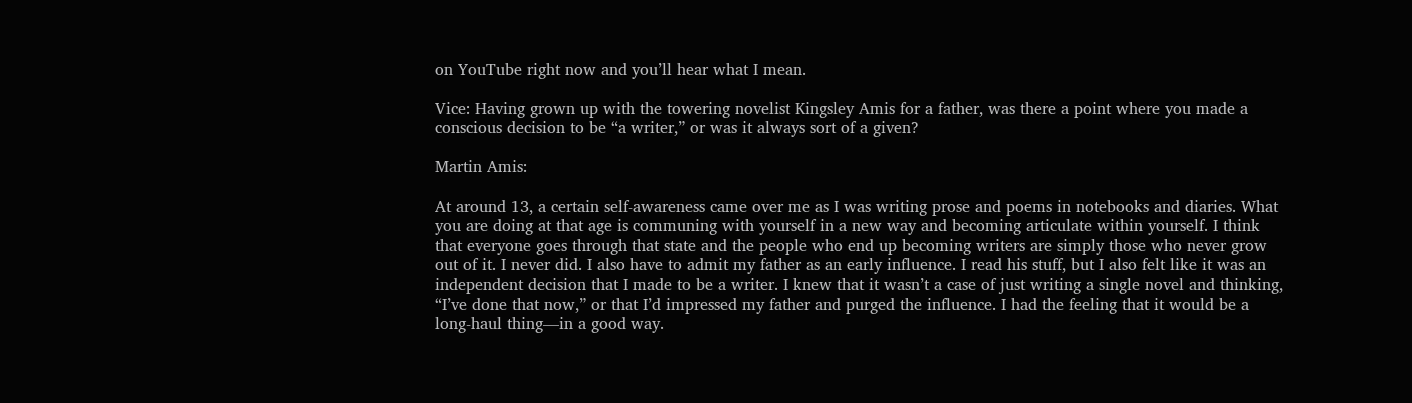on YouTube right now and you’ll hear what I mean.

Vice: Having grown up with the towering novelist Kingsley Amis for a father, was there a point where you made a conscious decision to be “a writer,” or was it always sort of a given?

Martin Amis:

At around 13, a certain self-awareness came over me as I was writing prose and poems in notebooks and diaries. What you are doing at that age is communing with yourself in a new way and becoming articulate within yourself. I think that everyone goes through that state and the people who end up becoming writers are simply those who never grow out of it. I never did. I also have to admit my father as an early influence. I read his stuff, but I also felt like it was an independent decision that I made to be a writer. I knew that it wasn’t a case of just writing a single novel and thinking, “I’ve done that now,” or that I’d impressed my father and purged the influence. I had the feeling that it would be a long-haul thing—in a good way.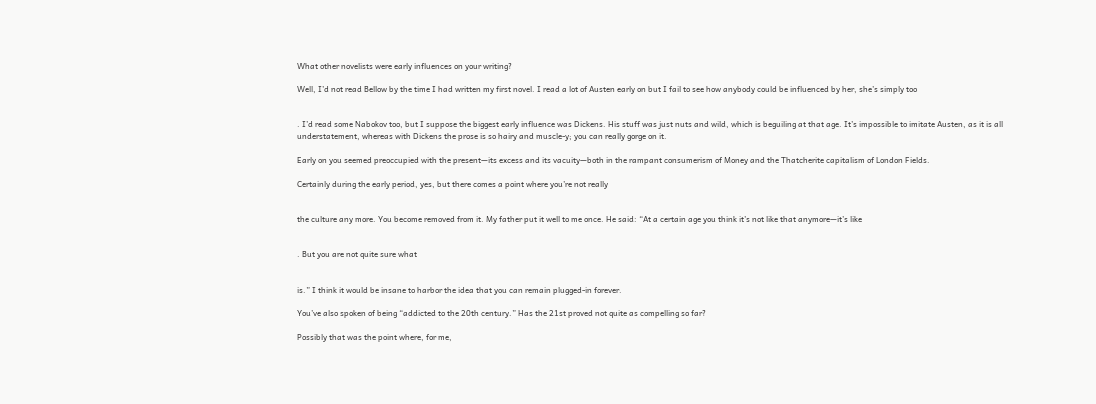What other novelists were early influences on your writing?

Well, I’d not read Bellow by the time I had written my first novel. I read a lot of Austen early on but I fail to see how anybody could be influenced by her, she’s simply too


. I’d read some Nabokov too, but I suppose the biggest early influence was Dickens. His stuff was just nuts and wild, which is beguiling at that age. It’s impossible to imitate Austen, as it is all understatement, whereas with Dickens the prose is so hairy and muscle-y; you can really gorge on it.

Early on you seemed preoccupied with the present—its excess and its vacuity—both in the rampant consumerism of Money and the Thatcherite capitalism of London Fields.

Certainly during the early period, yes, but there comes a point where you’re not really


the culture any more. You become removed from it. My father put it well to me once. He said: “At a certain age you think it’s not like that anymore—it’s like


. But you are not quite sure what


is.” I think it would be insane to harbor the idea that you can remain plugged-in forever.

You’ve also spoken of being “addicted to the 20th century.” Has the 21st proved not quite as compelling so far?

Possibly that was the point where, for me,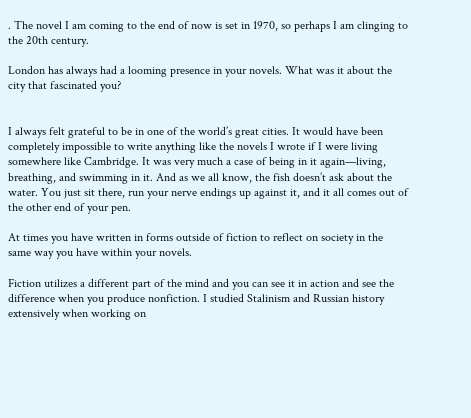. The novel I am coming to the end of now is set in 1970, so perhaps I am clinging to the 20th century.

London has always had a looming presence in your novels. What was it about the city that fascinated you?


I always felt grateful to be in one of the world’s great cities. It would have been completely impossible to write anything like the novels I wrote if I were living somewhere like Cambridge. It was very much a case of being in it again—living, breathing, and swimming in it. And as we all know, the fish doesn’t ask about the water. You just sit there, run your nerve endings up against it, and it all comes out of the other end of your pen.

At times you have written in forms outside of fiction to reflect on society in the same way you have within your novels.

Fiction utilizes a different part of the mind and you can see it in action and see the difference when you produce nonfiction. I studied Stalinism and Russian history extensively when working on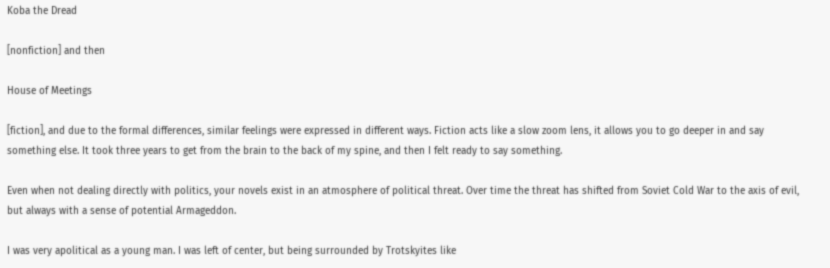Koba the Dread

[nonfiction] and then

House of Meetings

[fiction], and due to the formal differences, similar feelings were expressed in different ways. Fiction acts like a slow zoom lens, it allows you to go deeper in and say something else. It took three years to get from the brain to the back of my spine, and then I felt ready to say something.

Even when not dealing directly with politics, your novels exist in an atmosphere of political threat. Over time the threat has shifted from Soviet Cold War to the axis of evil, but always with a sense of potential Armageddon.

I was very apolitical as a young man. I was left of center, but being surrounded by Trotskyites like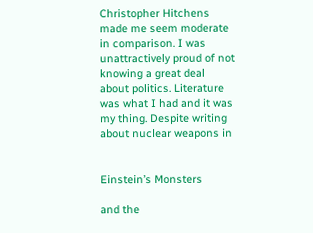Christopher Hitchens made me seem moderate in comparison. I was unattractively proud of not knowing a great deal about politics. Literature was what I had and it was my thing. Despite writing about nuclear weapons in


Einstein’s Monsters

and the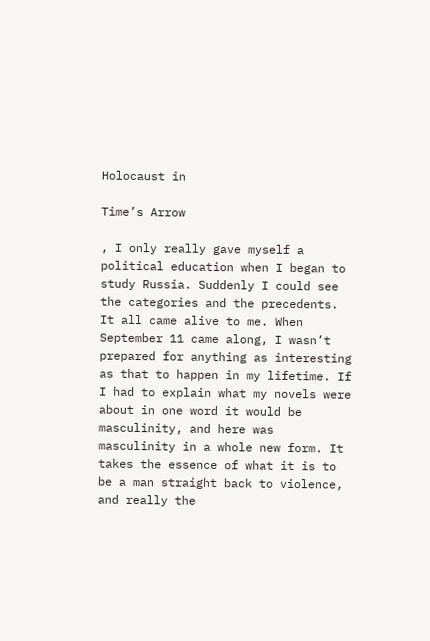Holocaust in

Time’s Arrow

, I only really gave myself a political education when I began to study Russia. Suddenly I could see the categories and the precedents. It all came alive to me. When September 11 came along, I wasn’t prepared for anything as interesting as that to happen in my lifetime. If I had to explain what my novels were about in one word it would be masculinity, and here was masculinity in a whole new form. It takes the essence of what it is to be a man straight back to violence, and really the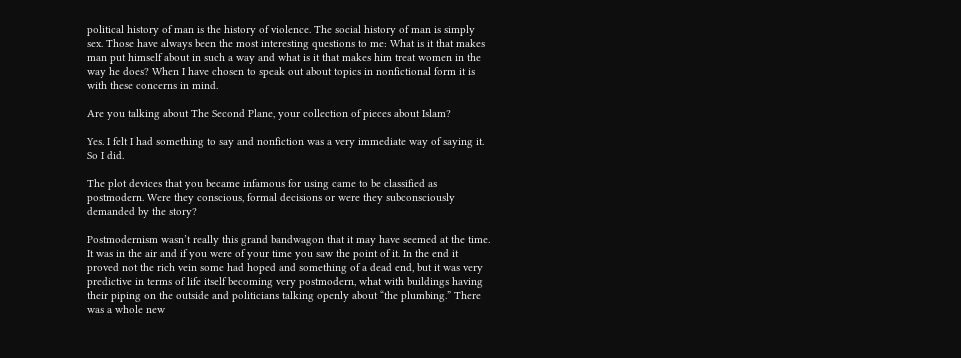political history of man is the history of violence. The social history of man is simply sex. Those have always been the most interesting questions to me: What is it that makes man put himself about in such a way and what is it that makes him treat women in the way he does? When I have chosen to speak out about topics in nonfictional form it is with these concerns in mind.

Are you talking about The Second Plane, your collection of pieces about Islam?

Yes. I felt I had something to say and nonfiction was a very immediate way of saying it. So I did.

The plot devices that you became infamous for using came to be classified as postmodern. Were they conscious, formal decisions or were they subconsciously demanded by the story?

Postmodernism wasn’t really this grand bandwagon that it may have seemed at the time. It was in the air and if you were of your time you saw the point of it. In the end it proved not the rich vein some had hoped and something of a dead end, but it was very predictive in terms of life itself becoming very postmodern, what with buildings having their piping on the outside and politicians talking openly about “the plumbing.” There was a whole new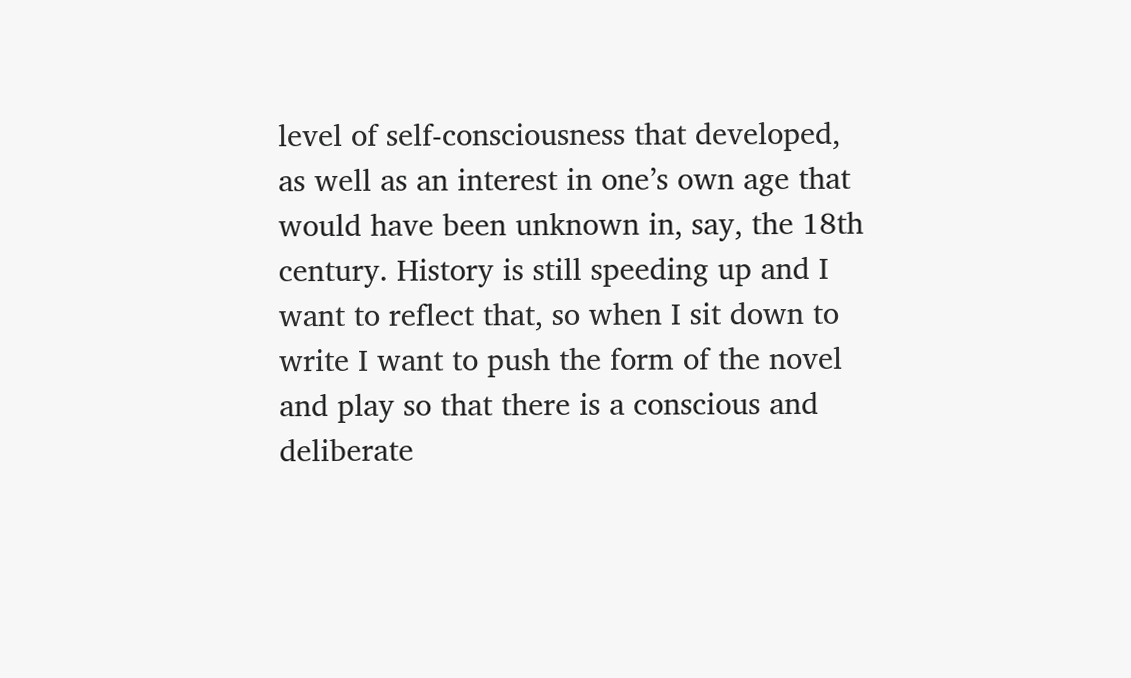level of self-consciousness that developed, as well as an interest in one’s own age that would have been unknown in, say, the 18th century. History is still speeding up and I want to reflect that, so when I sit down to write I want to push the form of the novel and play so that there is a conscious and deliberate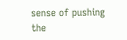sense of pushing the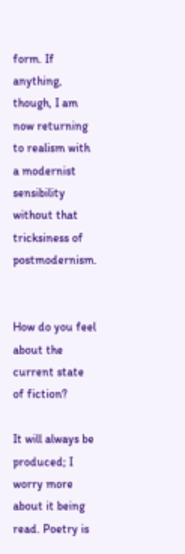form. If anything, though, I am now returning to realism with a modernist sensibility without that tricksiness of postmodernism.


How do you feel about the current state of fiction?

It will always be produced; I worry more about it being read. Poetry is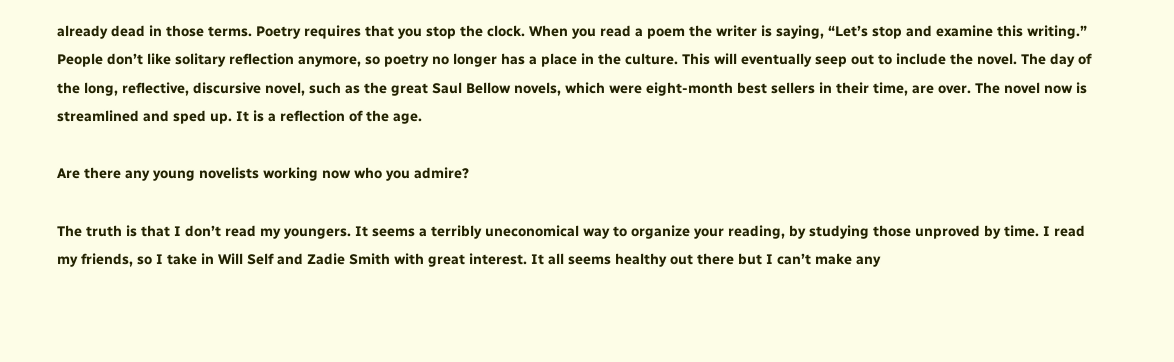already dead in those terms. Poetry requires that you stop the clock. When you read a poem the writer is saying, “Let’s stop and examine this writing.” People don’t like solitary reflection anymore, so poetry no longer has a place in the culture. This will eventually seep out to include the novel. The day of the long, reflective, discursive novel, such as the great Saul Bellow novels, which were eight-month best sellers in their time, are over. The novel now is streamlined and sped up. It is a reflection of the age.

Are there any young novelists working now who you admire?

The truth is that I don’t read my youngers. It seems a terribly uneconomical way to organize your reading, by studying those unproved by time. I read my friends, so I take in Will Self and Zadie Smith with great interest. It all seems healthy out there but I can’t make any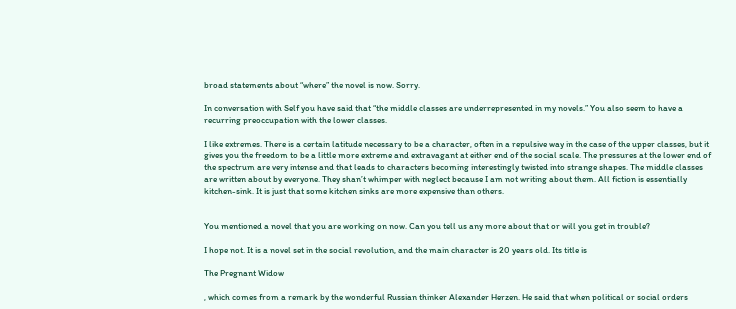broad statements about “where” the novel is now. Sorry.

In conversation with Self you have said that “the middle classes are underrepresented in my novels.” You also seem to have a recurring preoccupation with the lower classes.

I like extremes. There is a certain latitude necessary to be a character, often in a repulsive way in the case of the upper classes, but it gives you the freedom to be a little more extreme and extravagant at either end of the social scale. The pressures at the lower end of the spectrum are very intense and that leads to characters becoming interestingly twisted into strange shapes. The middle classes are written about by everyone. They shan’t whimper with neglect because I am not writing about them. All fiction is essentially kitchen-sink. It is just that some kitchen sinks are more expensive than others.


You mentioned a novel that you are working on now. Can you tell us any more about that or will you get in trouble?

I hope not. It is a novel set in the social revolution, and the main character is 20 years old. Its title is

The Pregnant Widow

, which comes from a remark by the wonderful Russian thinker Alexander Herzen. He said that when political or social orders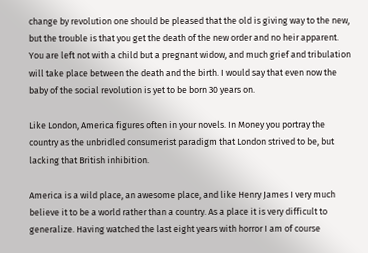change by revolution one should be pleased that the old is giving way to the new, but the trouble is that you get the death of the new order and no heir apparent. You are left not with a child but a pregnant widow, and much grief and tribulation will take place between the death and the birth. I would say that even now the baby of the social revolution is yet to be born 30 years on.

Like London, America figures often in your novels. In Money you portray the country as the unbridled consumerist paradigm that London strived to be, but lacking that British inhibition.

America is a wild place, an awesome place, and like Henry James I very much believe it to be a world rather than a country. As a place it is very difficult to generalize. Having watched the last eight years with horror I am of course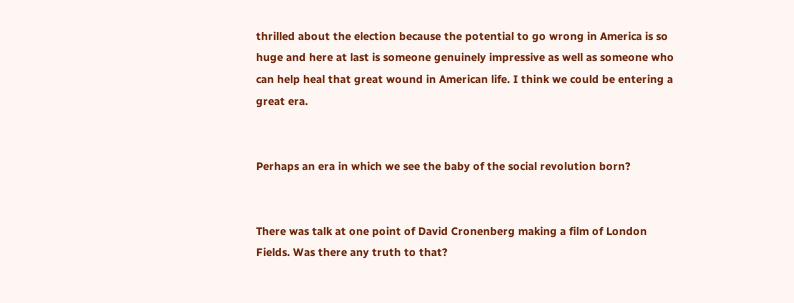thrilled about the election because the potential to go wrong in America is so huge and here at last is someone genuinely impressive as well as someone who can help heal that great wound in American life. I think we could be entering a great era.


Perhaps an era in which we see the baby of the social revolution born?


There was talk at one point of David Cronenberg making a film of London Fields. Was there any truth to that?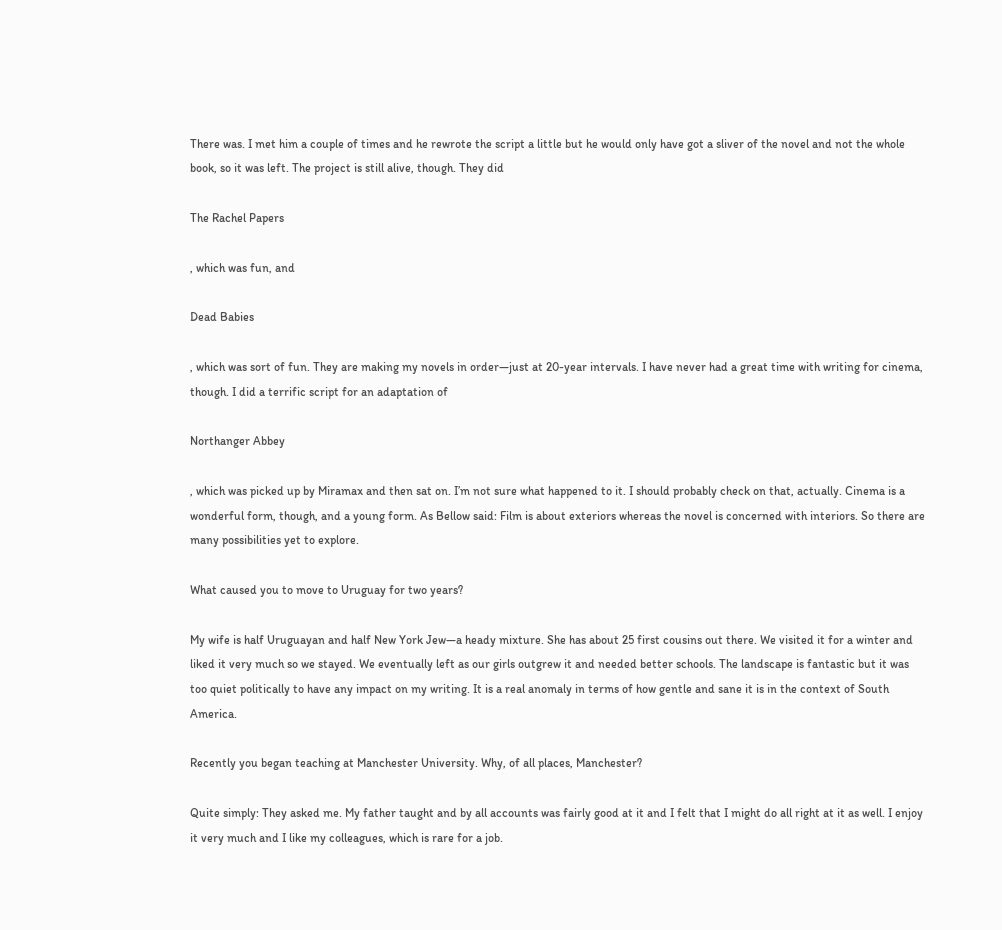There was. I met him a couple of times and he rewrote the script a little but he would only have got a sliver of the novel and not the whole book, so it was left. The project is still alive, though. They did

The Rachel Papers

, which was fun, and

Dead Babies

, which was sort of fun. They are making my novels in order—just at 20-year intervals. I have never had a great time with writing for cinema, though. I did a terrific script for an adaptation of

Northanger Abbey

, which was picked up by Miramax and then sat on. I’m not sure what happened to it. I should probably check on that, actually. Cinema is a wonderful form, though, and a young form. As Bellow said: Film is about exteriors whereas the novel is concerned with interiors. So there are many possibilities yet to explore.

What caused you to move to Uruguay for two years?

My wife is half Uruguayan and half New York Jew—a heady mixture. She has about 25 first cousins out there. We visited it for a winter and liked it very much so we stayed. We eventually left as our girls outgrew it and needed better schools. The landscape is fantastic but it was too quiet politically to have any impact on my writing. It is a real anomaly in terms of how gentle and sane it is in the context of South America.

Recently you began teaching at Manchester University. Why, of all places, Manchester?

Quite simply: They asked me. My father taught and by all accounts was fairly good at it and I felt that I might do all right at it as well. I enjoy it very much and I like my colleagues, which is rare for a job.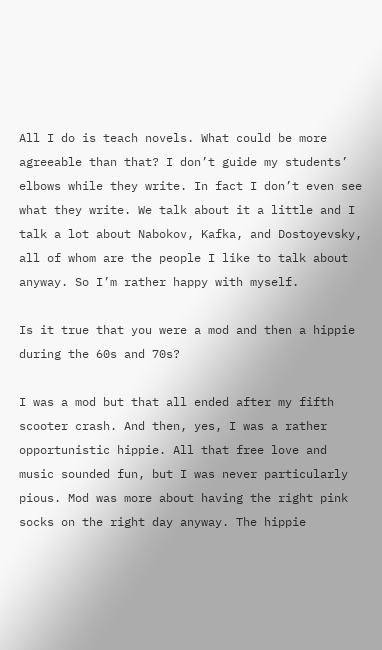All I do is teach novels. What could be more agreeable than that? I don’t guide my students’ elbows while they write. In fact I don’t even see what they write. We talk about it a little and I talk a lot about Nabokov, Kafka, and Dostoyevsky, all of whom are the people I like to talk about anyway. So I’m rather happy with myself.

Is it true that you were a mod and then a hippie during the 60s and 70s?

I was a mod but that all ended after my fifth scooter crash. And then, yes, I was a rather opportunistic hippie. All that free love and music sounded fun, but I was never particularly pious. Mod was more about having the right pink socks on the right day anyway. The hippie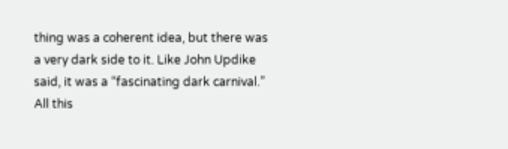thing was a coherent idea, but there was a very dark side to it. Like John Updike said, it was a “fascinating dark carnival.” All this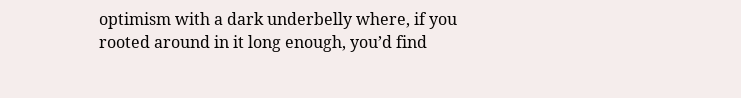optimism with a dark underbelly where, if you rooted around in it long enough, you’d find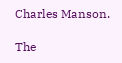Charles Manson.

The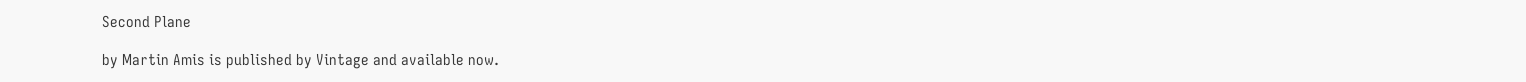Second Plane

by Martin Amis is published by Vintage and available now.